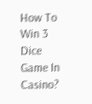How To Win 3 Dice Game In Casino?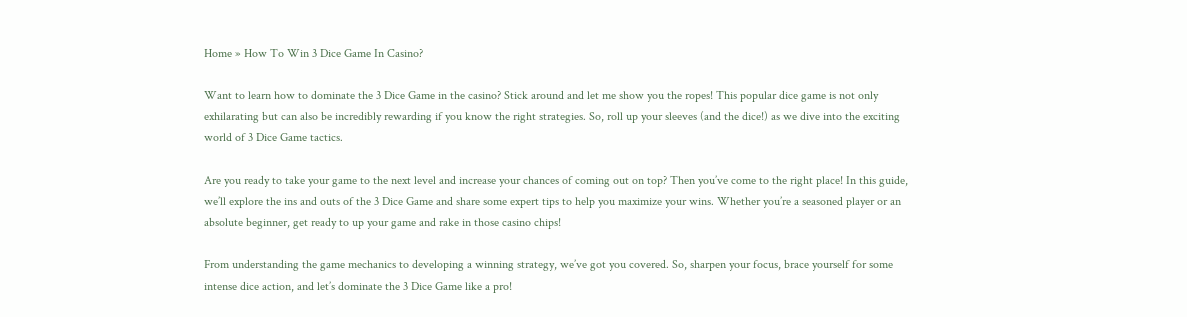Home » How To Win 3 Dice Game In Casino?

Want to learn how to dominate the 3 Dice Game in the casino? Stick around and let me show you the ropes! This popular dice game is not only exhilarating but can also be incredibly rewarding if you know the right strategies. So, roll up your sleeves (and the dice!) as we dive into the exciting world of 3 Dice Game tactics.

Are you ready to take your game to the next level and increase your chances of coming out on top? Then you’ve come to the right place! In this guide, we’ll explore the ins and outs of the 3 Dice Game and share some expert tips to help you maximize your wins. Whether you’re a seasoned player or an absolute beginner, get ready to up your game and rake in those casino chips!

From understanding the game mechanics to developing a winning strategy, we’ve got you covered. So, sharpen your focus, brace yourself for some intense dice action, and let’s dominate the 3 Dice Game like a pro!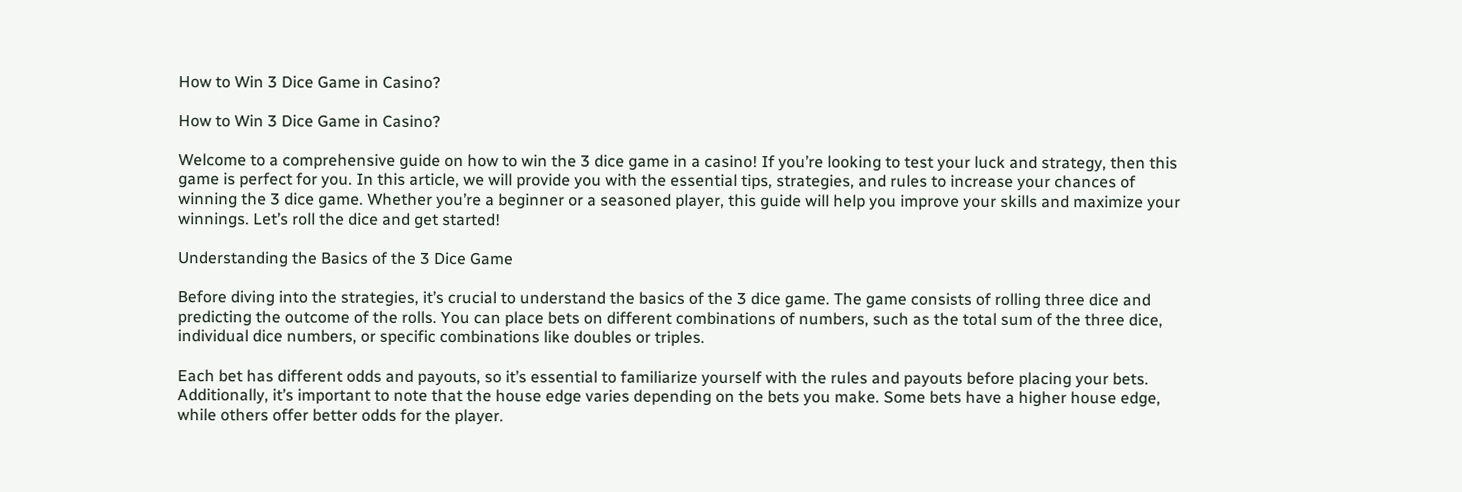How to Win 3 Dice Game in Casino?

How to Win 3 Dice Game in Casino?

Welcome to a comprehensive guide on how to win the 3 dice game in a casino! If you’re looking to test your luck and strategy, then this game is perfect for you. In this article, we will provide you with the essential tips, strategies, and rules to increase your chances of winning the 3 dice game. Whether you’re a beginner or a seasoned player, this guide will help you improve your skills and maximize your winnings. Let’s roll the dice and get started!

Understanding the Basics of the 3 Dice Game

Before diving into the strategies, it’s crucial to understand the basics of the 3 dice game. The game consists of rolling three dice and predicting the outcome of the rolls. You can place bets on different combinations of numbers, such as the total sum of the three dice, individual dice numbers, or specific combinations like doubles or triples.

Each bet has different odds and payouts, so it’s essential to familiarize yourself with the rules and payouts before placing your bets. Additionally, it’s important to note that the house edge varies depending on the bets you make. Some bets have a higher house edge, while others offer better odds for the player.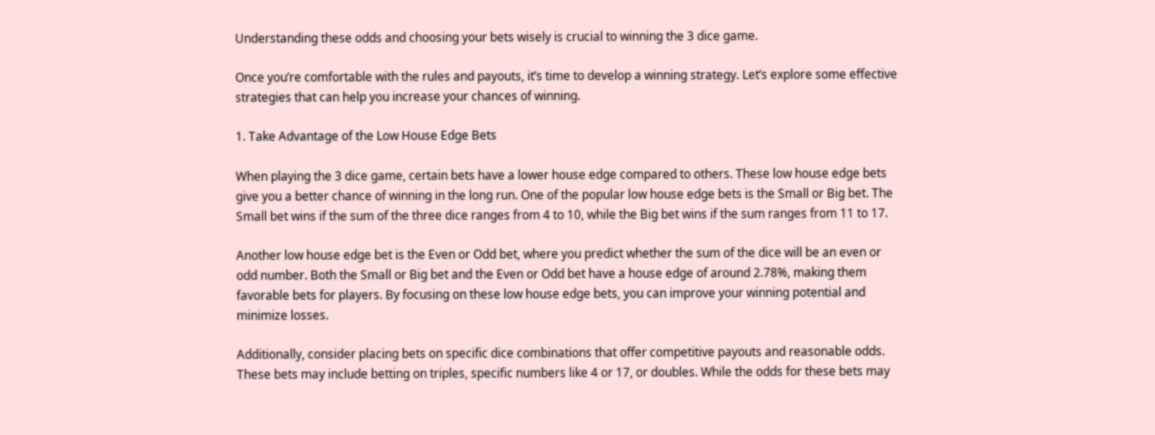Understanding these odds and choosing your bets wisely is crucial to winning the 3 dice game.

Once you’re comfortable with the rules and payouts, it’s time to develop a winning strategy. Let’s explore some effective strategies that can help you increase your chances of winning.

1. Take Advantage of the Low House Edge Bets

When playing the 3 dice game, certain bets have a lower house edge compared to others. These low house edge bets give you a better chance of winning in the long run. One of the popular low house edge bets is the Small or Big bet. The Small bet wins if the sum of the three dice ranges from 4 to 10, while the Big bet wins if the sum ranges from 11 to 17.

Another low house edge bet is the Even or Odd bet, where you predict whether the sum of the dice will be an even or odd number. Both the Small or Big bet and the Even or Odd bet have a house edge of around 2.78%, making them favorable bets for players. By focusing on these low house edge bets, you can improve your winning potential and minimize losses.

Additionally, consider placing bets on specific dice combinations that offer competitive payouts and reasonable odds. These bets may include betting on triples, specific numbers like 4 or 17, or doubles. While the odds for these bets may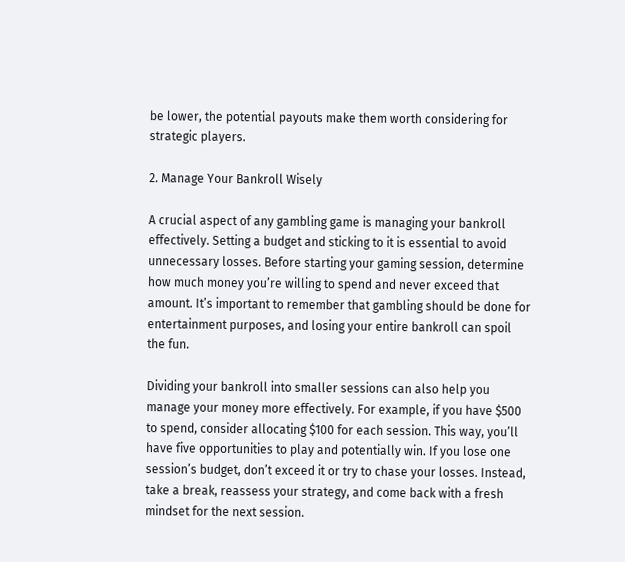be lower, the potential payouts make them worth considering for strategic players.

2. Manage Your Bankroll Wisely

A crucial aspect of any gambling game is managing your bankroll effectively. Setting a budget and sticking to it is essential to avoid unnecessary losses. Before starting your gaming session, determine how much money you’re willing to spend and never exceed that amount. It’s important to remember that gambling should be done for entertainment purposes, and losing your entire bankroll can spoil the fun.

Dividing your bankroll into smaller sessions can also help you manage your money more effectively. For example, if you have $500 to spend, consider allocating $100 for each session. This way, you’ll have five opportunities to play and potentially win. If you lose one session’s budget, don’t exceed it or try to chase your losses. Instead, take a break, reassess your strategy, and come back with a fresh mindset for the next session.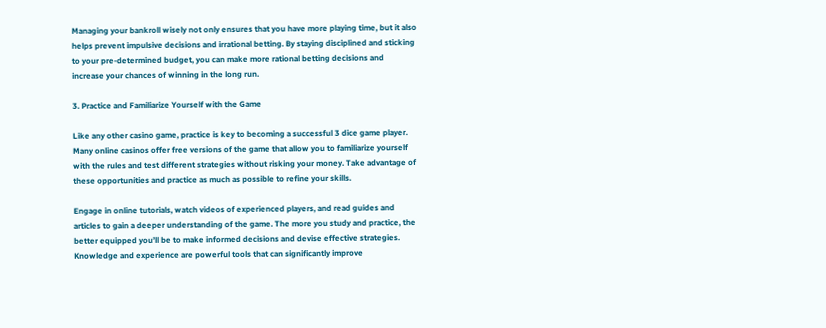Managing your bankroll wisely not only ensures that you have more playing time, but it also helps prevent impulsive decisions and irrational betting. By staying disciplined and sticking to your pre-determined budget, you can make more rational betting decisions and increase your chances of winning in the long run.

3. Practice and Familiarize Yourself with the Game

Like any other casino game, practice is key to becoming a successful 3 dice game player. Many online casinos offer free versions of the game that allow you to familiarize yourself with the rules and test different strategies without risking your money. Take advantage of these opportunities and practice as much as possible to refine your skills.

Engage in online tutorials, watch videos of experienced players, and read guides and articles to gain a deeper understanding of the game. The more you study and practice, the better equipped you’ll be to make informed decisions and devise effective strategies. Knowledge and experience are powerful tools that can significantly improve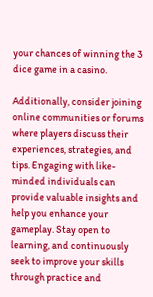your chances of winning the 3 dice game in a casino.

Additionally, consider joining online communities or forums where players discuss their experiences, strategies, and tips. Engaging with like-minded individuals can provide valuable insights and help you enhance your gameplay. Stay open to learning, and continuously seek to improve your skills through practice and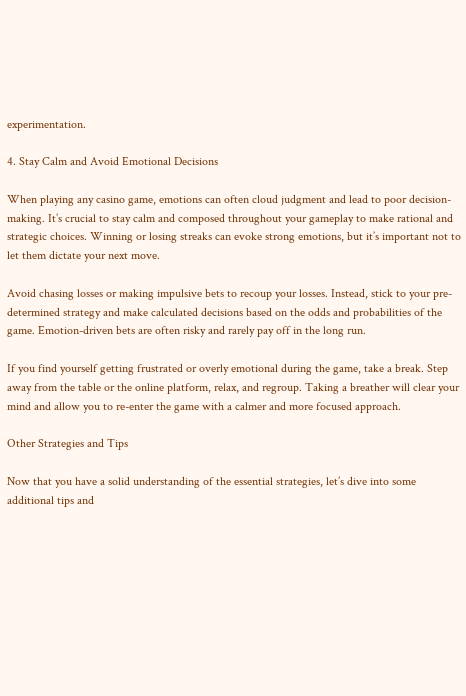experimentation.

4. Stay Calm and Avoid Emotional Decisions

When playing any casino game, emotions can often cloud judgment and lead to poor decision-making. It’s crucial to stay calm and composed throughout your gameplay to make rational and strategic choices. Winning or losing streaks can evoke strong emotions, but it’s important not to let them dictate your next move.

Avoid chasing losses or making impulsive bets to recoup your losses. Instead, stick to your pre-determined strategy and make calculated decisions based on the odds and probabilities of the game. Emotion-driven bets are often risky and rarely pay off in the long run.

If you find yourself getting frustrated or overly emotional during the game, take a break. Step away from the table or the online platform, relax, and regroup. Taking a breather will clear your mind and allow you to re-enter the game with a calmer and more focused approach.

Other Strategies and Tips

Now that you have a solid understanding of the essential strategies, let’s dive into some additional tips and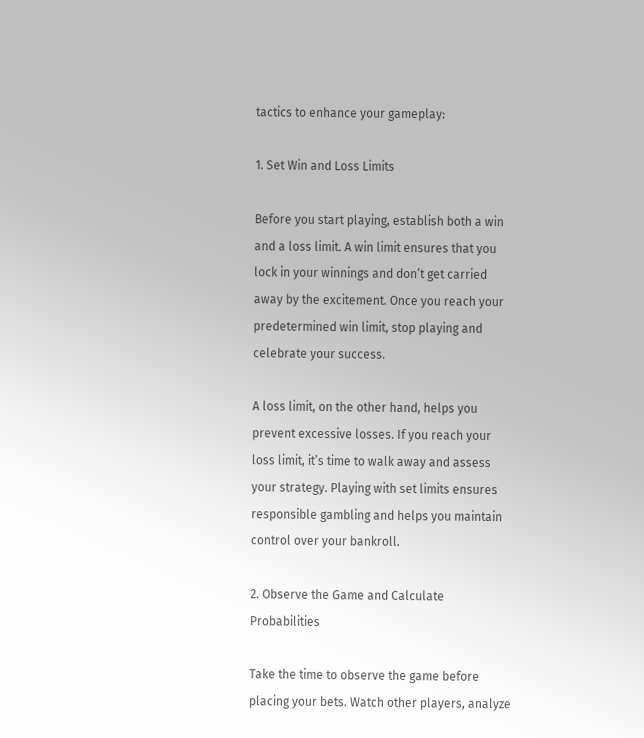tactics to enhance your gameplay:

1. Set Win and Loss Limits

Before you start playing, establish both a win and a loss limit. A win limit ensures that you lock in your winnings and don’t get carried away by the excitement. Once you reach your predetermined win limit, stop playing and celebrate your success.

A loss limit, on the other hand, helps you prevent excessive losses. If you reach your loss limit, it’s time to walk away and assess your strategy. Playing with set limits ensures responsible gambling and helps you maintain control over your bankroll.

2. Observe the Game and Calculate Probabilities

Take the time to observe the game before placing your bets. Watch other players, analyze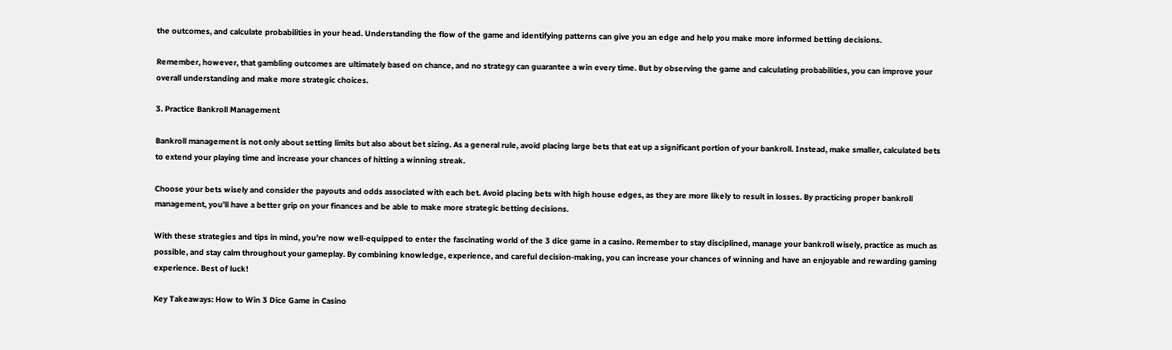the outcomes, and calculate probabilities in your head. Understanding the flow of the game and identifying patterns can give you an edge and help you make more informed betting decisions.

Remember, however, that gambling outcomes are ultimately based on chance, and no strategy can guarantee a win every time. But by observing the game and calculating probabilities, you can improve your overall understanding and make more strategic choices.

3. Practice Bankroll Management

Bankroll management is not only about setting limits but also about bet sizing. As a general rule, avoid placing large bets that eat up a significant portion of your bankroll. Instead, make smaller, calculated bets to extend your playing time and increase your chances of hitting a winning streak.

Choose your bets wisely and consider the payouts and odds associated with each bet. Avoid placing bets with high house edges, as they are more likely to result in losses. By practicing proper bankroll management, you’ll have a better grip on your finances and be able to make more strategic betting decisions.

With these strategies and tips in mind, you’re now well-equipped to enter the fascinating world of the 3 dice game in a casino. Remember to stay disciplined, manage your bankroll wisely, practice as much as possible, and stay calm throughout your gameplay. By combining knowledge, experience, and careful decision-making, you can increase your chances of winning and have an enjoyable and rewarding gaming experience. Best of luck!

Key Takeaways: How to Win 3 Dice Game in Casino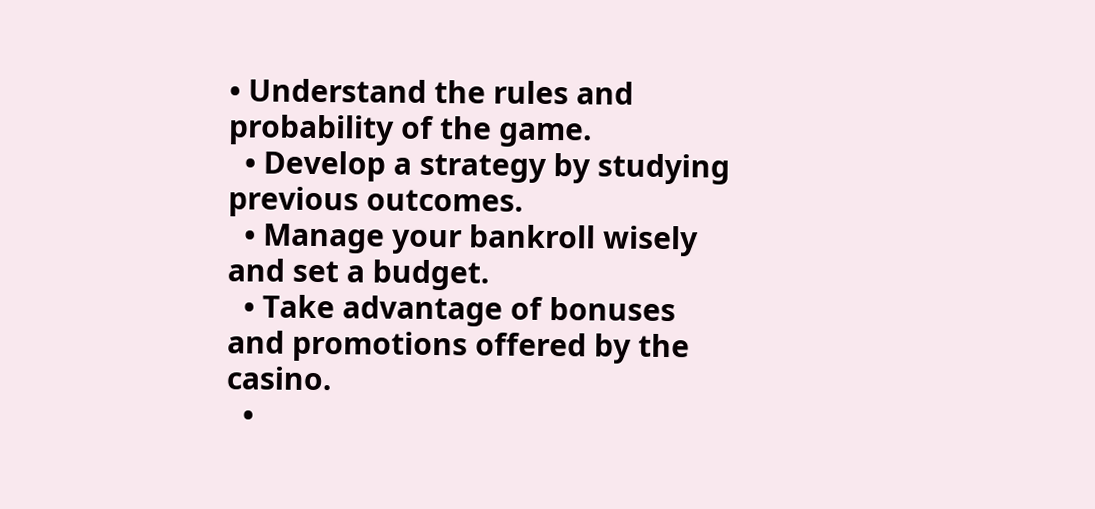• Understand the rules and probability of the game.
  • Develop a strategy by studying previous outcomes.
  • Manage your bankroll wisely and set a budget.
  • Take advantage of bonuses and promotions offered by the casino.
  •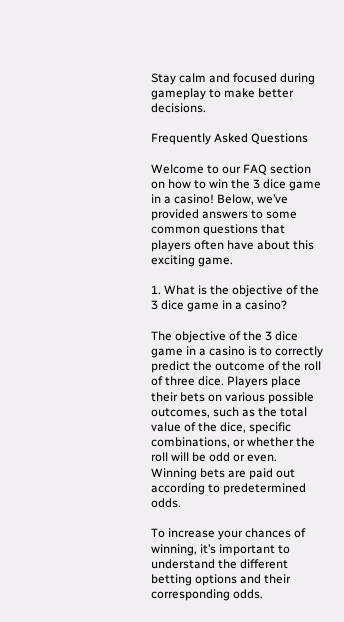Stay calm and focused during gameplay to make better decisions.

Frequently Asked Questions

Welcome to our FAQ section on how to win the 3 dice game in a casino! Below, we’ve provided answers to some common questions that players often have about this exciting game.

1. What is the objective of the 3 dice game in a casino?

The objective of the 3 dice game in a casino is to correctly predict the outcome of the roll of three dice. Players place their bets on various possible outcomes, such as the total value of the dice, specific combinations, or whether the roll will be odd or even. Winning bets are paid out according to predetermined odds.

To increase your chances of winning, it’s important to understand the different betting options and their corresponding odds.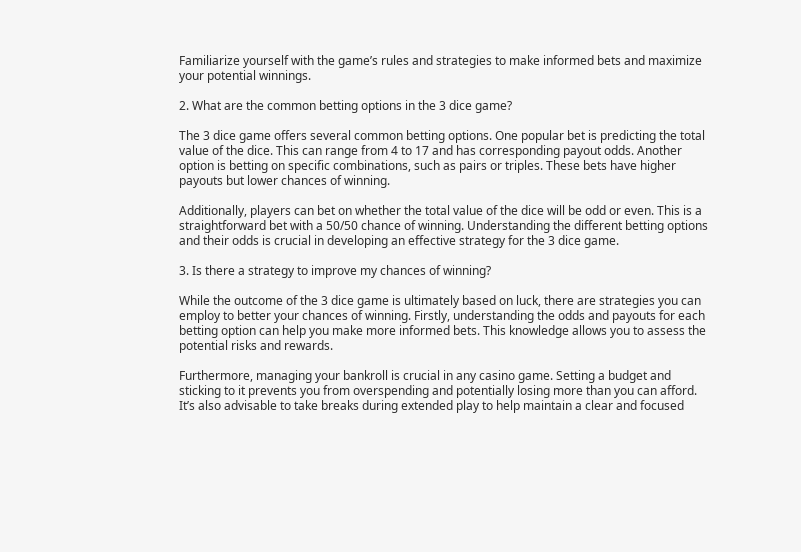Familiarize yourself with the game’s rules and strategies to make informed bets and maximize your potential winnings.

2. What are the common betting options in the 3 dice game?

The 3 dice game offers several common betting options. One popular bet is predicting the total value of the dice. This can range from 4 to 17 and has corresponding payout odds. Another option is betting on specific combinations, such as pairs or triples. These bets have higher payouts but lower chances of winning.

Additionally, players can bet on whether the total value of the dice will be odd or even. This is a straightforward bet with a 50/50 chance of winning. Understanding the different betting options and their odds is crucial in developing an effective strategy for the 3 dice game.

3. Is there a strategy to improve my chances of winning?

While the outcome of the 3 dice game is ultimately based on luck, there are strategies you can employ to better your chances of winning. Firstly, understanding the odds and payouts for each betting option can help you make more informed bets. This knowledge allows you to assess the potential risks and rewards.

Furthermore, managing your bankroll is crucial in any casino game. Setting a budget and sticking to it prevents you from overspending and potentially losing more than you can afford. It’s also advisable to take breaks during extended play to help maintain a clear and focused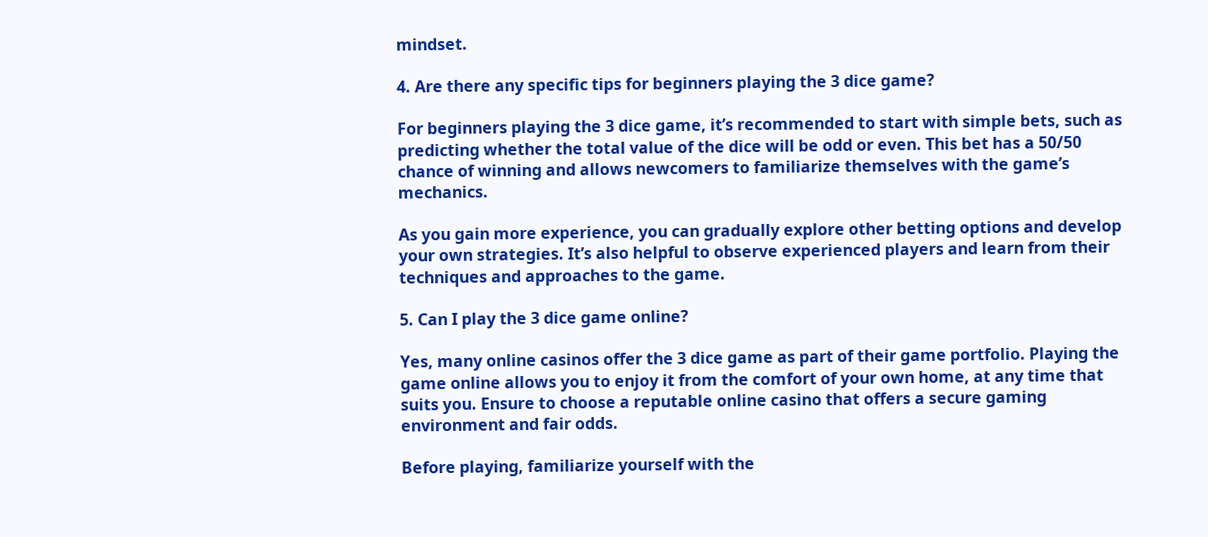mindset.

4. Are there any specific tips for beginners playing the 3 dice game?

For beginners playing the 3 dice game, it’s recommended to start with simple bets, such as predicting whether the total value of the dice will be odd or even. This bet has a 50/50 chance of winning and allows newcomers to familiarize themselves with the game’s mechanics.

As you gain more experience, you can gradually explore other betting options and develop your own strategies. It’s also helpful to observe experienced players and learn from their techniques and approaches to the game.

5. Can I play the 3 dice game online?

Yes, many online casinos offer the 3 dice game as part of their game portfolio. Playing the game online allows you to enjoy it from the comfort of your own home, at any time that suits you. Ensure to choose a reputable online casino that offers a secure gaming environment and fair odds.

Before playing, familiarize yourself with the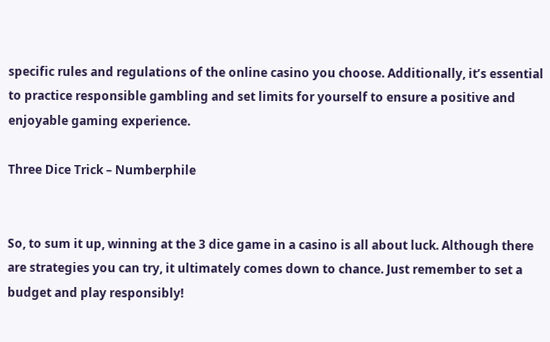specific rules and regulations of the online casino you choose. Additionally, it’s essential to practice responsible gambling and set limits for yourself to ensure a positive and enjoyable gaming experience.

Three Dice Trick – Numberphile


So, to sum it up, winning at the 3 dice game in a casino is all about luck. Although there are strategies you can try, it ultimately comes down to chance. Just remember to set a budget and play responsibly!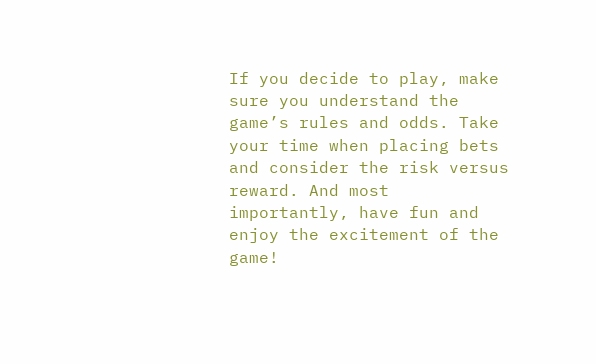If you decide to play, make sure you understand the game’s rules and odds. Take your time when placing bets and consider the risk versus reward. And most importantly, have fun and enjoy the excitement of the game!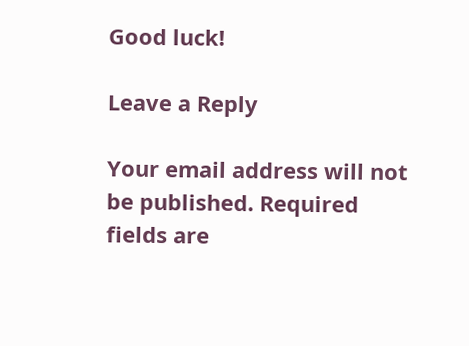Good luck!

Leave a Reply

Your email address will not be published. Required fields are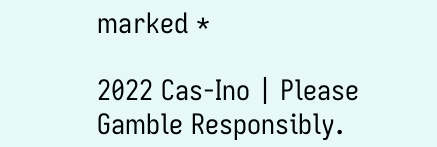marked *

2022 Cas-Ino | Please Gamble Responsibly.